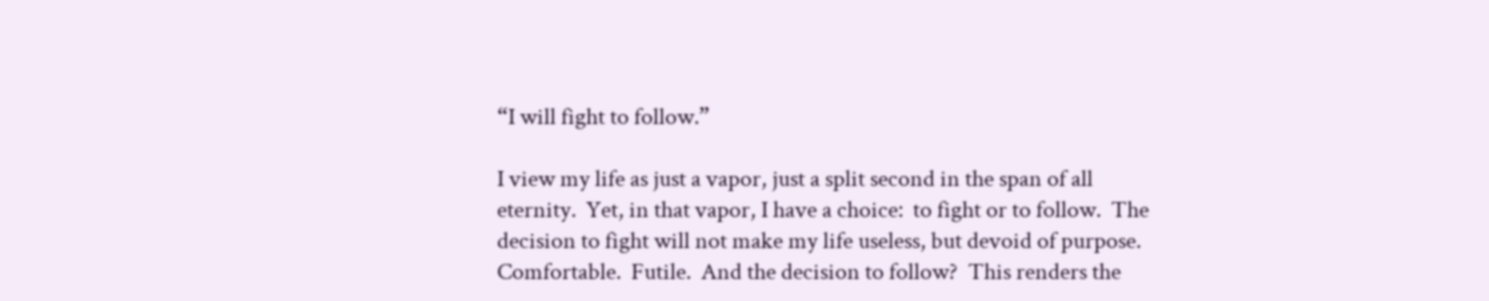“I will fight to follow.”

I view my life as just a vapor, just a split second in the span of all
eternity.  Yet, in that vapor, I have a choice:  to fight or to follow.  The decision to fight will not make my life useless, but devoid of purpose.  Comfortable.  Futile.  And the decision to follow?  This renders the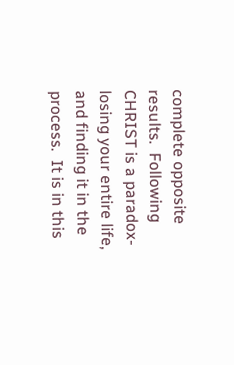complete opposite results.  Following CHRIST is a paradox- losing your entire life, and finding it in the process.  It is in this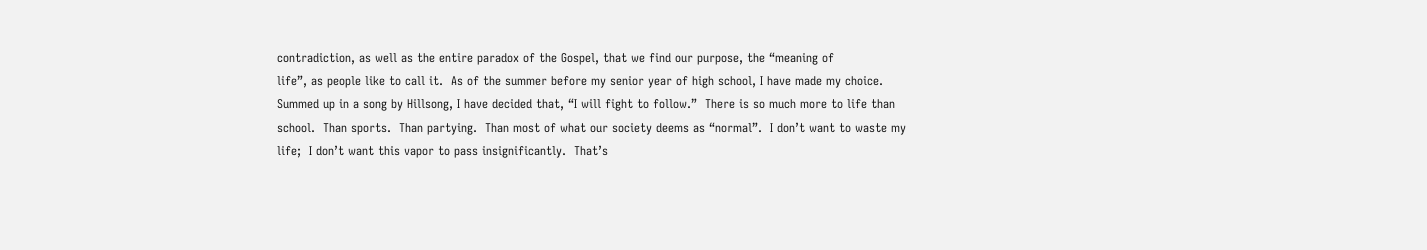contradiction, as well as the entire paradox of the Gospel, that we find our purpose, the “meaning of
life”, as people like to call it.  As of the summer before my senior year of high school, I have made my choice.  Summed up in a song by Hillsong, I have decided that, “I will fight to follow.”  There is so much more to life than school.  Than sports.  Than partying.  Than most of what our society deems as “normal”.  I don’t want to waste my life;  I don’t want this vapor to pass insignificantly.  That’s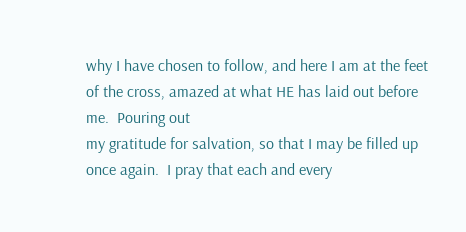why I have chosen to follow, and here I am at the feet of the cross, amazed at what HE has laid out before me.  Pouring out
my gratitude for salvation, so that I may be filled up once again.  I pray that each and every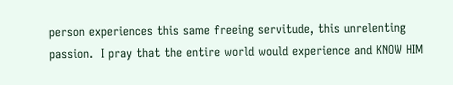person experiences this same freeing servitude, this unrelenting passion.  I pray that the entire world would experience and KNOW HIM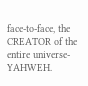face-to-face, the CREATOR of the entire universe- YAHWEH.